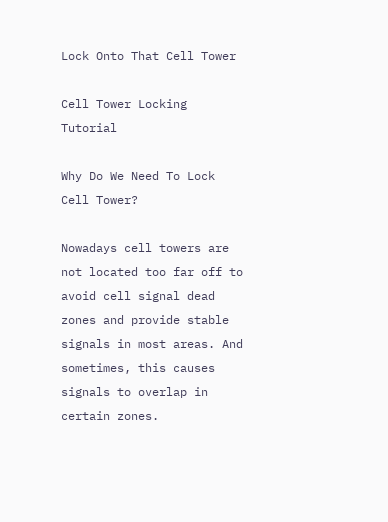Lock Onto That Cell Tower

Cell Tower Locking Tutorial

Why Do We Need To Lock Cell Tower?

Nowadays cell towers are not located too far off to avoid cell signal dead zones and provide stable signals in most areas. And sometimes, this causes signals to overlap in certain zones.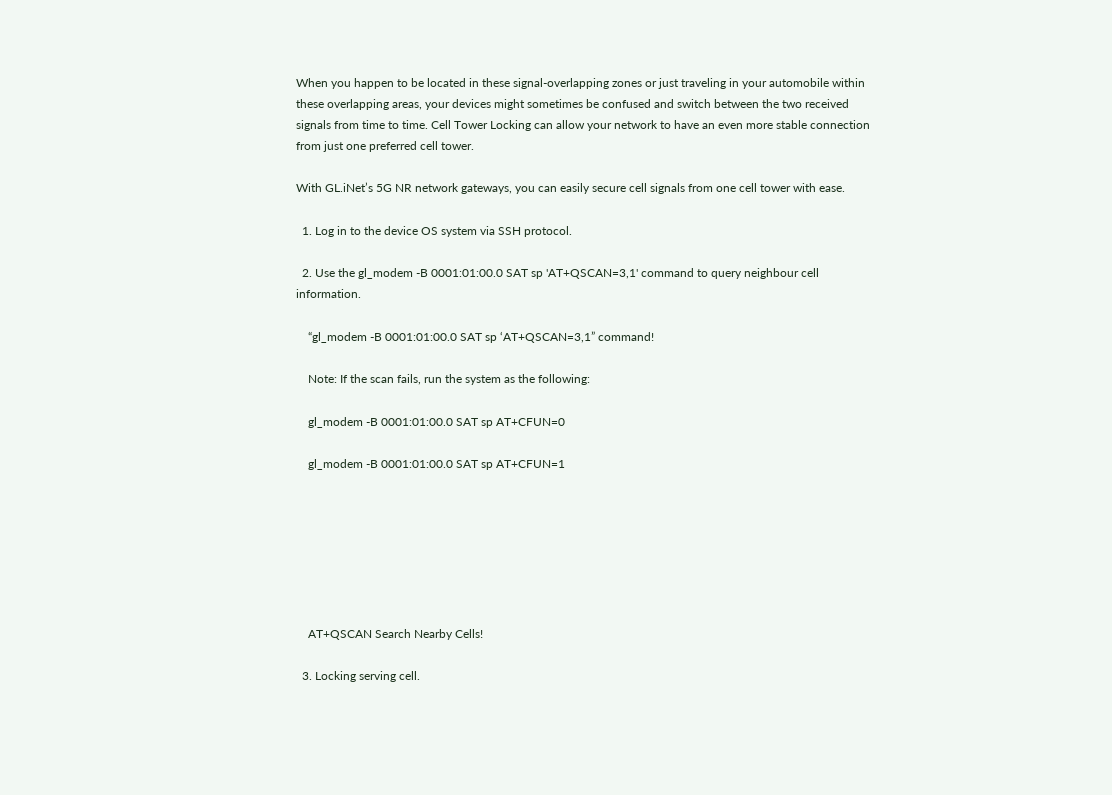When you happen to be located in these signal-overlapping zones or just traveling in your automobile within these overlapping areas, your devices might sometimes be confused and switch between the two received signals from time to time. Cell Tower Locking can allow your network to have an even more stable connection from just one preferred cell tower.

With GL.iNet’s 5G NR network gateways, you can easily secure cell signals from one cell tower with ease.

  1. Log in to the device OS system via SSH protocol.

  2. Use the gl_modem -B 0001:01:00.0 SAT sp 'AT+QSCAN=3,1' command to query neighbour cell information.

    “gl_modem -B 0001:01:00.0 SAT sp ‘AT+QSCAN=3,1” command!

    Note: If the scan fails, run the system as the following:

    gl_modem -B 0001:01:00.0 SAT sp AT+CFUN=0

    gl_modem -B 0001:01:00.0 SAT sp AT+CFUN=1







    AT+QSCAN Search Nearby Cells!

  3. Locking serving cell.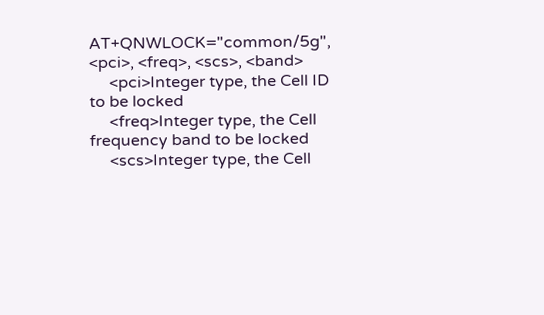AT+QNWLOCK="common/5g", <pci>, <freq>, <scs>, <band>
     <pci>Integer type, the Cell ID to be locked
     <freq>Integer type, the Cell frequency band to be locked
     <scs>Integer type, the Cell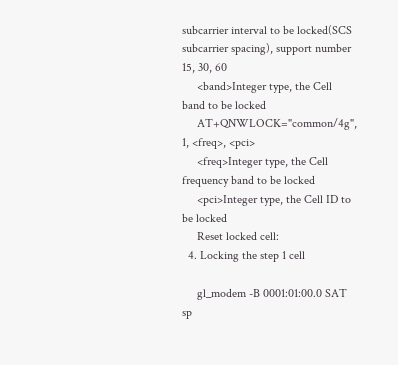subcarrier interval to be locked(SCS subcarrier spacing), support number 15, 30, 60
     <band>Integer type, the Cell band to be locked
     AT+QNWLOCK="common/4g", 1, <freq>, <pci>
     <freq>Integer type, the Cell frequency band to be locked
     <pci>Integer type, the Cell ID to be locked
     Reset locked cell:
  4. Locking the step 1 cell

     gl_modem -B 0001:01:00.0 SAT sp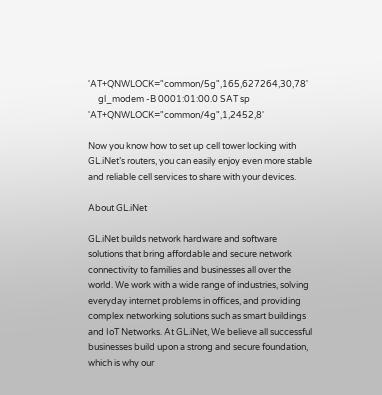'AT+QNWLOCK="common/5g",165,627264,30,78'
     gl_modem -B 0001:01:00.0 SAT sp 'AT+QNWLOCK="common/4g",1,2452,8'

Now you know how to set up cell tower locking with GL.iNet’s routers, you can easily enjoy even more stable and reliable cell services to share with your devices.

About GL.iNet

GL.iNet builds network hardware and software solutions that bring affordable and secure network connectivity to families and businesses all over the world. We work with a wide range of industries, solving everyday internet problems in offices, and providing complex networking solutions such as smart buildings and IoT Networks. At GL.iNet, We believe all successful businesses build upon a strong and secure foundation, which is why our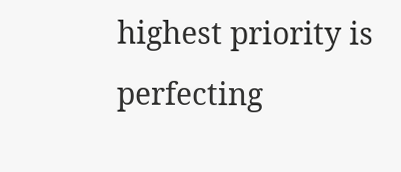highest priority is perfecting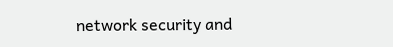network security and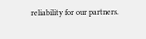reliability for our partners.